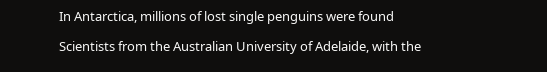In Antarctica, millions of lost single penguins were found

Scientists from the Australian University of Adelaide, with the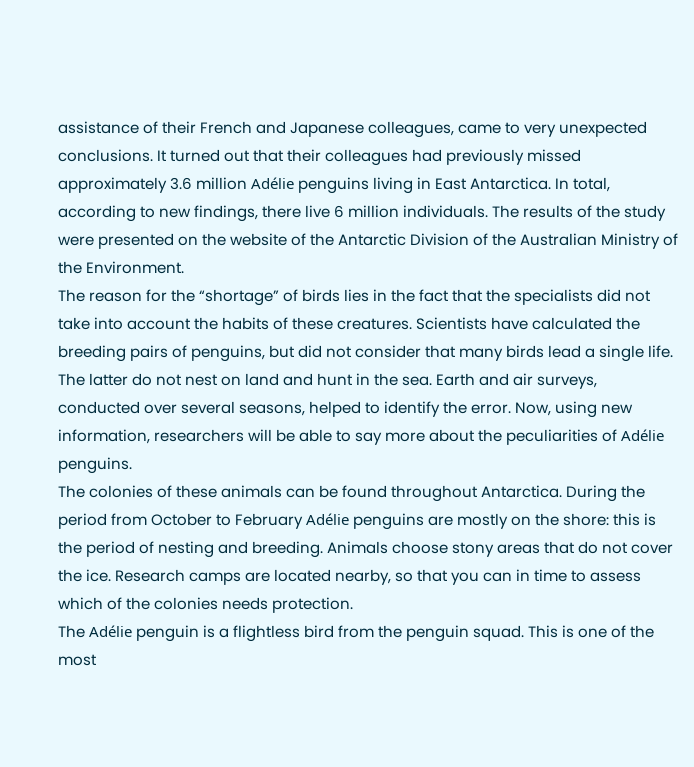assistance of their French and Japanese colleagues, came to very unexpected conclusions. It turned out that their colleagues had previously missed approximately 3.6 million Adélie penguins living in East Antarctica. In total, according to new findings, there live 6 million individuals. The results of the study were presented on the website of the Antarctic Division of the Australian Ministry of the Environment.
The reason for the “shortage” of birds lies in the fact that the specialists did not take into account the habits of these creatures. Scientists have calculated the breeding pairs of penguins, but did not consider that many birds lead a single life. The latter do not nest on land and hunt in the sea. Earth and air surveys, conducted over several seasons, helped to identify the error. Now, using new information, researchers will be able to say more about the peculiarities of Adélie penguins.
The colonies of these animals can be found throughout Antarctica. During the period from October to February Adélie penguins are mostly on the shore: this is the period of nesting and breeding. Animals choose stony areas that do not cover the ice. Research camps are located nearby, so that you can in time to assess which of the colonies needs protection.
The Adélie penguin is a flightless bird from the penguin squad. This is one of the most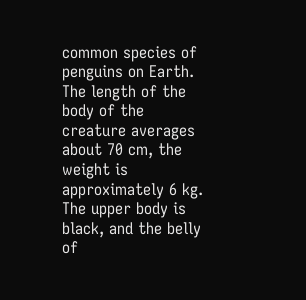common species of penguins on Earth. The length of the body of the creature averages about 70 cm, the weight is approximately 6 kg. The upper body is black, and the belly of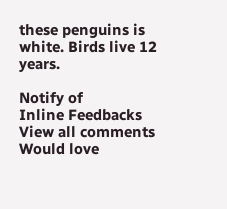these penguins is white. Birds live 12 years.

Notify of
Inline Feedbacks
View all comments
Would love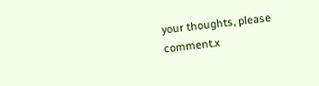your thoughts, please comment.x